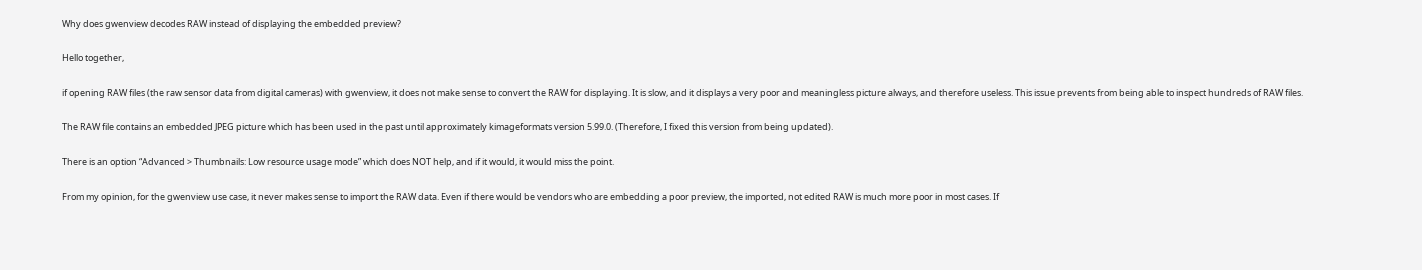Why does gwenview decodes RAW instead of displaying the embedded preview?

Hello together,

if opening RAW files (the raw sensor data from digital cameras) with gwenview, it does not make sense to convert the RAW for displaying. It is slow, and it displays a very poor and meaningless picture always, and therefore useless. This issue prevents from being able to inspect hundreds of RAW files.

The RAW file contains an embedded JPEG picture which has been used in the past until approximately kimageformats version 5.99.0. (Therefore, I fixed this version from being updated).

There is an option “Advanced > Thumbnails: Low resource usage mode” which does NOT help, and if it would, it would miss the point.

From my opinion, for the gwenview use case, it never makes sense to import the RAW data. Even if there would be vendors who are embedding a poor preview, the imported, not edited RAW is much more poor in most cases. If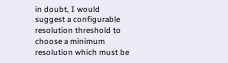in doubt, I would suggest a configurable resolution threshold to choose a minimum resolution which must be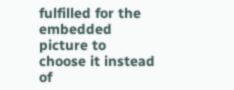fulfilled for the embedded picture to choose it instead of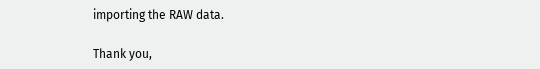importing the RAW data.

Thank you,